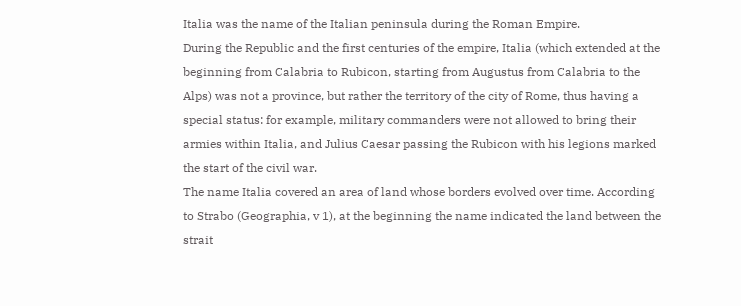Italia was the name of the Italian peninsula during the Roman Empire.
During the Republic and the first centuries of the empire, Italia (which extended at the beginning from Calabria to Rubicon, starting from Augustus from Calabria to the Alps) was not a province, but rather the territory of the city of Rome, thus having a special status: for example, military commanders were not allowed to bring their armies within Italia, and Julius Caesar passing the Rubicon with his legions marked the start of the civil war.
The name Italia covered an area of land whose borders evolved over time. According to Strabo (Geographia, v 1), at the beginning the name indicated the land between the strait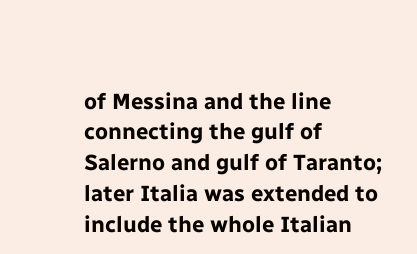of Messina and the line connecting the gulf of Salerno and gulf of Taranto; later Italia was extended to include the whole Italian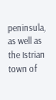peninsula, as well as the Istrian town of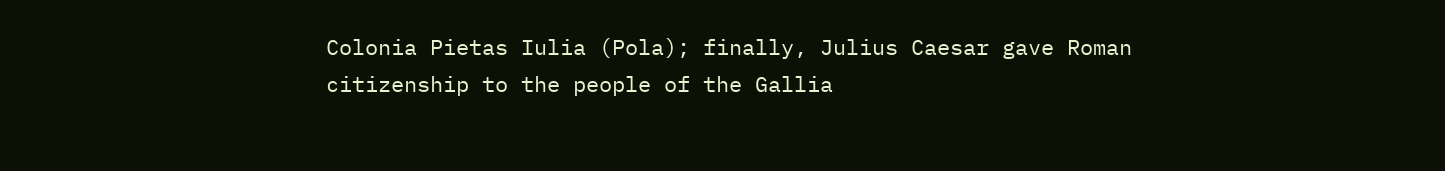Colonia Pietas Iulia (Pola); finally, Julius Caesar gave Roman citizenship to the people of the Gallia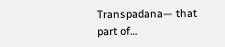Transpadana— that part of…